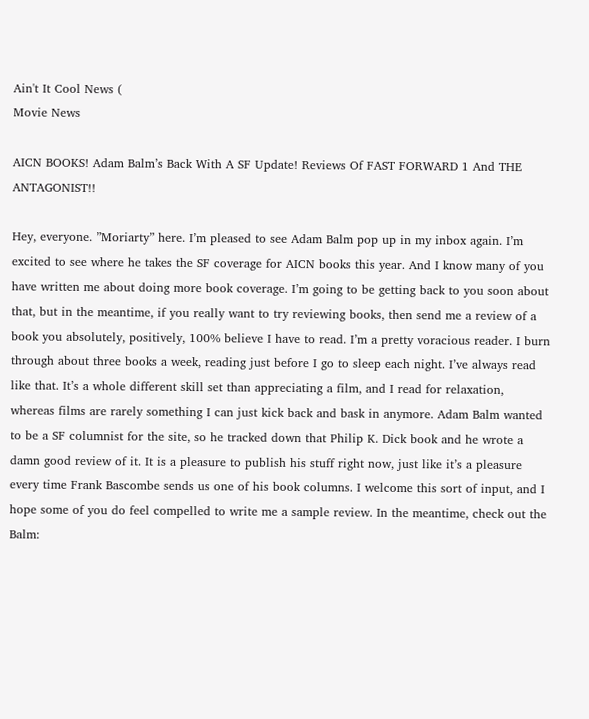Ain't It Cool News (
Movie News

AICN BOOKS! Adam Balm’s Back With A SF Update! Reviews Of FAST FORWARD 1 And THE ANTAGONIST!!

Hey, everyone. ”Moriarty” here. I’m pleased to see Adam Balm pop up in my inbox again. I’m excited to see where he takes the SF coverage for AICN books this year. And I know many of you have written me about doing more book coverage. I’m going to be getting back to you soon about that, but in the meantime, if you really want to try reviewing books, then send me a review of a book you absolutely, positively, 100% believe I have to read. I’m a pretty voracious reader. I burn through about three books a week, reading just before I go to sleep each night. I’ve always read like that. It’s a whole different skill set than appreciating a film, and I read for relaxation, whereas films are rarely something I can just kick back and bask in anymore. Adam Balm wanted to be a SF columnist for the site, so he tracked down that Philip K. Dick book and he wrote a damn good review of it. It is a pleasure to publish his stuff right now, just like it’s a pleasure every time Frank Bascombe sends us one of his book columns. I welcome this sort of input, and I hope some of you do feel compelled to write me a sample review. In the meantime, check out the Balm: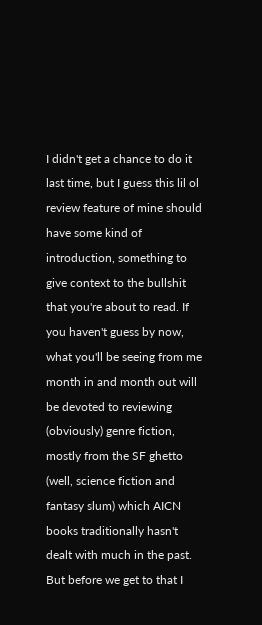I didn't get a chance to do it last time, but I guess this lil ol review feature of mine should have some kind of introduction, something to give context to the bullshit that you're about to read. If you haven't guess by now, what you'll be seeing from me month in and month out will be devoted to reviewing (obviously) genre fiction, mostly from the SF ghetto (well, science fiction and fantasy slum) which AICN books traditionally hasn't dealt with much in the past. But before we get to that I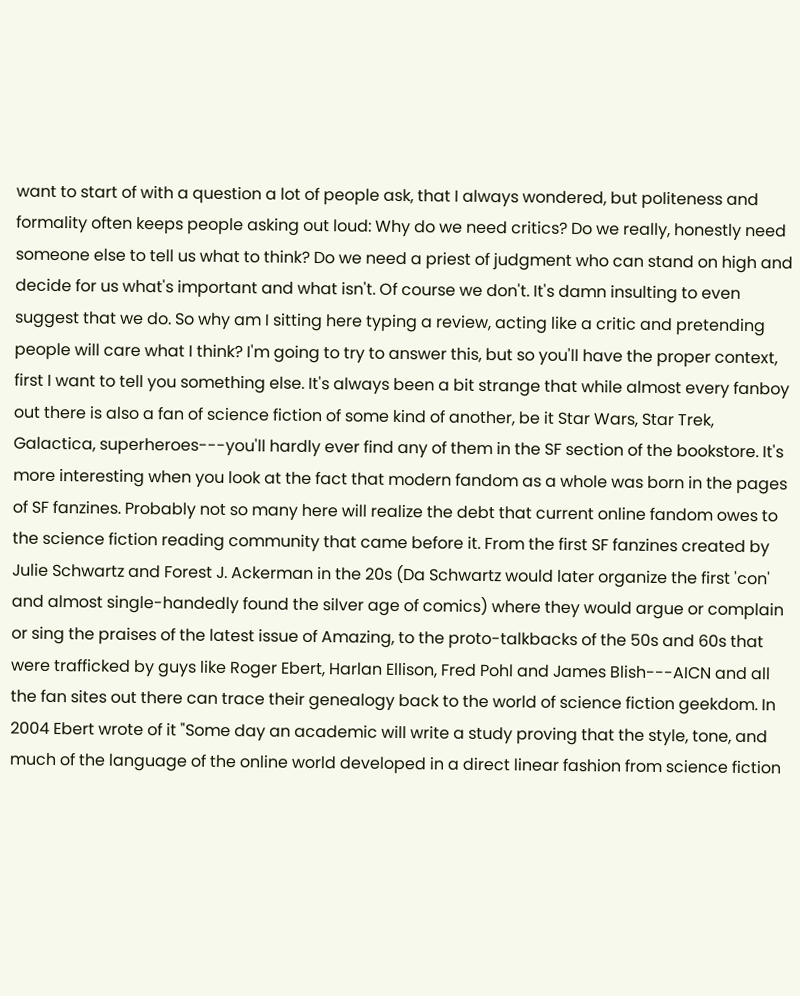want to start of with a question a lot of people ask, that I always wondered, but politeness and formality often keeps people asking out loud: Why do we need critics? Do we really, honestly need someone else to tell us what to think? Do we need a priest of judgment who can stand on high and decide for us what's important and what isn't. Of course we don't. It's damn insulting to even suggest that we do. So why am I sitting here typing a review, acting like a critic and pretending people will care what I think? I'm going to try to answer this, but so you'll have the proper context, first I want to tell you something else. It's always been a bit strange that while almost every fanboy out there is also a fan of science fiction of some kind of another, be it Star Wars, Star Trek, Galactica, superheroes---you'll hardly ever find any of them in the SF section of the bookstore. It's more interesting when you look at the fact that modern fandom as a whole was born in the pages of SF fanzines. Probably not so many here will realize the debt that current online fandom owes to the science fiction reading community that came before it. From the first SF fanzines created by Julie Schwartz and Forest J. Ackerman in the 20s (Da Schwartz would later organize the first 'con' and almost single-handedly found the silver age of comics) where they would argue or complain or sing the praises of the latest issue of Amazing, to the proto-talkbacks of the 50s and 60s that were trafficked by guys like Roger Ebert, Harlan Ellison, Fred Pohl and James Blish---AICN and all the fan sites out there can trace their genealogy back to the world of science fiction geekdom. In 2004 Ebert wrote of it "Some day an academic will write a study proving that the style, tone, and much of the language of the online world developed in a direct linear fashion from science fiction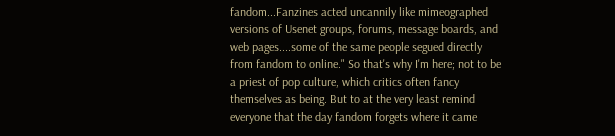fandom...Fanzines acted uncannily like mimeographed versions of Usenet groups, forums, message boards, and web pages....some of the same people segued directly from fandom to online." So that's why I'm here; not to be a priest of pop culture, which critics often fancy themselves as being. But to at the very least remind everyone that the day fandom forgets where it came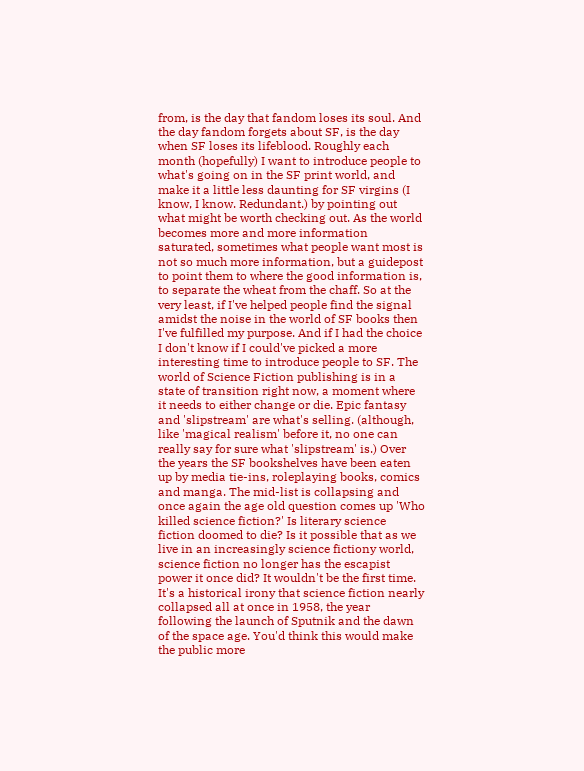from, is the day that fandom loses its soul. And the day fandom forgets about SF, is the day when SF loses its lifeblood. Roughly each month (hopefully) I want to introduce people to what's going on in the SF print world, and make it a little less daunting for SF virgins (I know, I know. Redundant.) by pointing out what might be worth checking out. As the world becomes more and more information saturated, sometimes what people want most is not so much more information, but a guidepost to point them to where the good information is, to separate the wheat from the chaff. So at the very least, if I've helped people find the signal amidst the noise in the world of SF books then I've fulfilled my purpose. And if I had the choice I don't know if I could've picked a more interesting time to introduce people to SF. The world of Science Fiction publishing is in a state of transition right now, a moment where it needs to either change or die. Epic fantasy and 'slipstream' are what's selling. (although, like 'magical realism' before it, no one can really say for sure what 'slipstream' is.) Over the years the SF bookshelves have been eaten up by media tie-ins, roleplaying books, comics and manga. The mid-list is collapsing and once again the age old question comes up 'Who killed science fiction?' Is literary science fiction doomed to die? Is it possible that as we live in an increasingly science fictiony world, science fiction no longer has the escapist power it once did? It wouldn't be the first time. It's a historical irony that science fiction nearly collapsed all at once in 1958, the year following the launch of Sputnik and the dawn of the space age. You'd think this would make the public more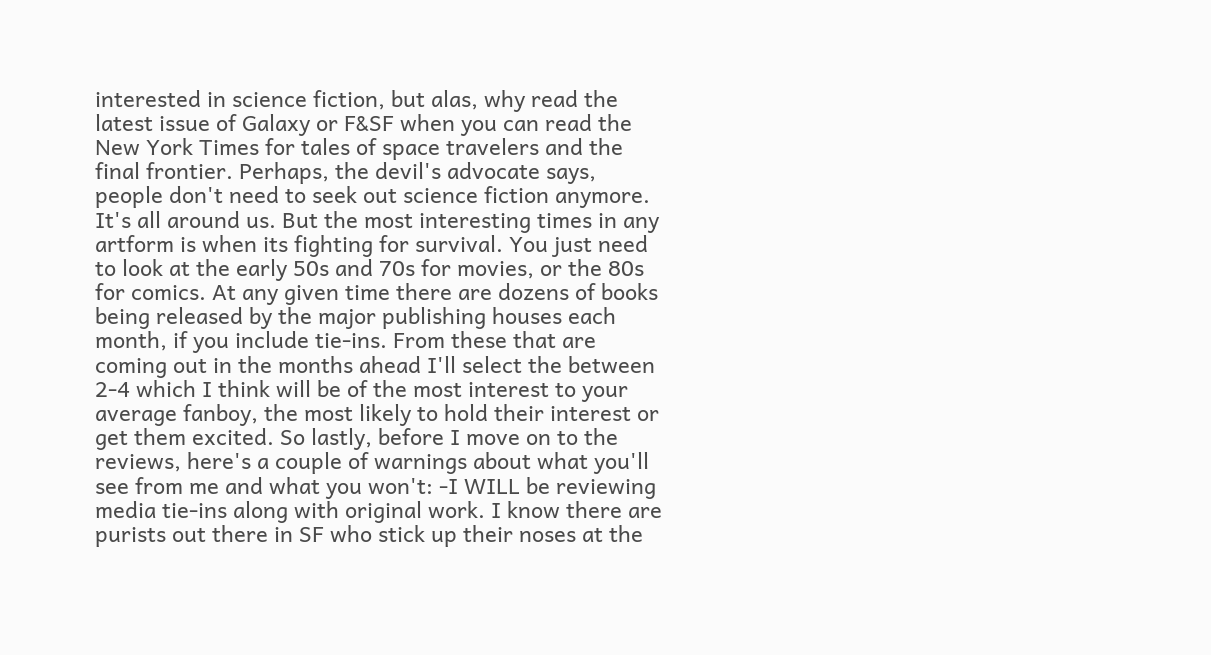interested in science fiction, but alas, why read the latest issue of Galaxy or F&SF when you can read the New York Times for tales of space travelers and the final frontier. Perhaps, the devil's advocate says, people don't need to seek out science fiction anymore. It's all around us. But the most interesting times in any artform is when its fighting for survival. You just need to look at the early 50s and 70s for movies, or the 80s for comics. At any given time there are dozens of books being released by the major publishing houses each month, if you include tie-ins. From these that are coming out in the months ahead I'll select the between 2-4 which I think will be of the most interest to your average fanboy, the most likely to hold their interest or get them excited. So lastly, before I move on to the reviews, here's a couple of warnings about what you'll see from me and what you won't: -I WILL be reviewing media tie-ins along with original work. I know there are purists out there in SF who stick up their noses at the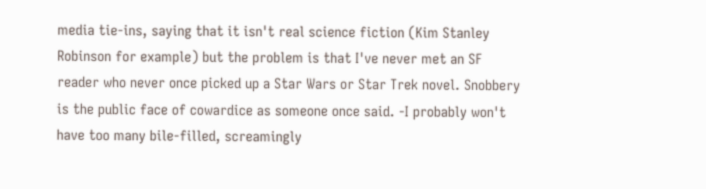media tie-ins, saying that it isn't real science fiction (Kim Stanley Robinson for example) but the problem is that I've never met an SF reader who never once picked up a Star Wars or Star Trek novel. Snobbery is the public face of cowardice as someone once said. -I probably won't have too many bile-filled, screamingly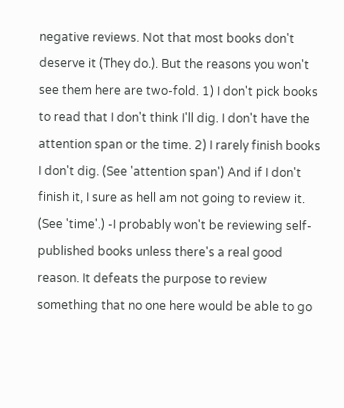negative reviews. Not that most books don't deserve it (They do.). But the reasons you won't see them here are two-fold. 1) I don't pick books to read that I don't think I'll dig. I don't have the attention span or the time. 2) I rarely finish books I don't dig. (See 'attention span') And if I don't finish it, I sure as hell am not going to review it. (See 'time'.) -I probably won't be reviewing self-published books unless there's a real good reason. It defeats the purpose to review something that no one here would be able to go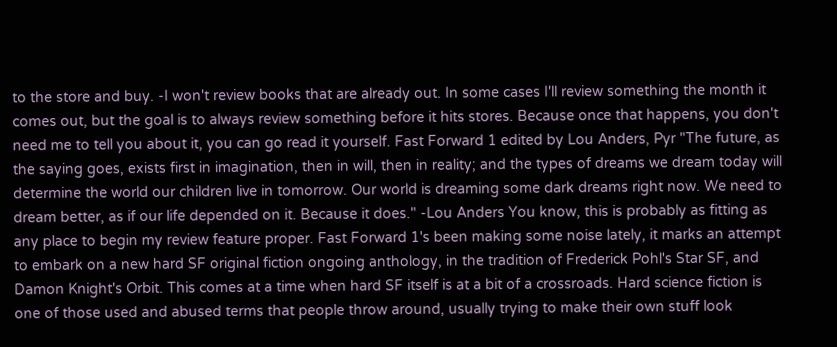to the store and buy. -I won't review books that are already out. In some cases I'll review something the month it comes out, but the goal is to always review something before it hits stores. Because once that happens, you don't need me to tell you about it, you can go read it yourself. Fast Forward 1 edited by Lou Anders, Pyr "The future, as the saying goes, exists first in imagination, then in will, then in reality; and the types of dreams we dream today will determine the world our children live in tomorrow. Our world is dreaming some dark dreams right now. We need to dream better, as if our life depended on it. Because it does." -Lou Anders You know, this is probably as fitting as any place to begin my review feature proper. Fast Forward 1's been making some noise lately, it marks an attempt to embark on a new hard SF original fiction ongoing anthology, in the tradition of Frederick Pohl's Star SF, and Damon Knight's Orbit. This comes at a time when hard SF itself is at a bit of a crossroads. Hard science fiction is one of those used and abused terms that people throw around, usually trying to make their own stuff look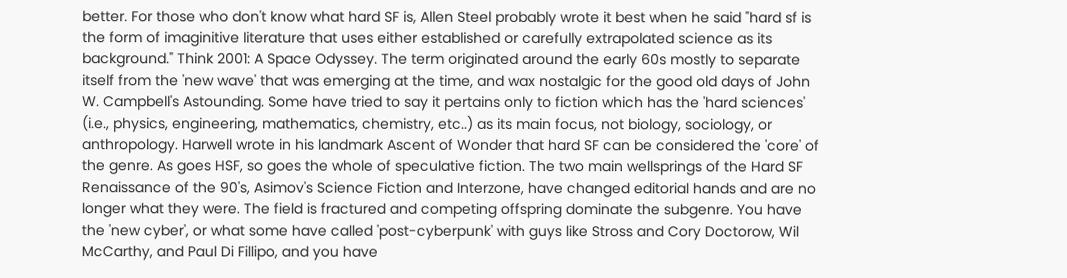better. For those who don't know what hard SF is, Allen Steel probably wrote it best when he said "hard sf is the form of imaginitive literature that uses either established or carefully extrapolated science as its background." Think 2001: A Space Odyssey. The term originated around the early 60s mostly to separate itself from the 'new wave' that was emerging at the time, and wax nostalgic for the good old days of John W. Campbell's Astounding. Some have tried to say it pertains only to fiction which has the 'hard sciences' (i.e., physics, engineering, mathematics, chemistry, etc..) as its main focus, not biology, sociology, or anthropology. Harwell wrote in his landmark Ascent of Wonder that hard SF can be considered the 'core' of the genre. As goes HSF, so goes the whole of speculative fiction. The two main wellsprings of the Hard SF Renaissance of the 90's, Asimov's Science Fiction and Interzone, have changed editorial hands and are no longer what they were. The field is fractured and competing offspring dominate the subgenre. You have the 'new cyber', or what some have called 'post-cyberpunk' with guys like Stross and Cory Doctorow, Wil McCarthy, and Paul Di Fillipo, and you have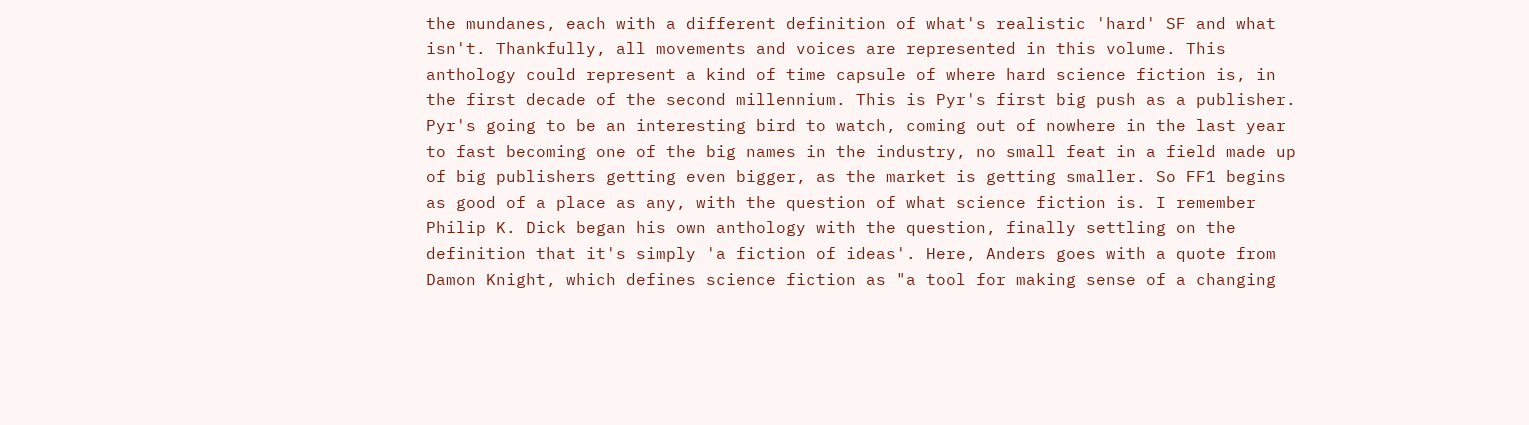the mundanes, each with a different definition of what's realistic 'hard' SF and what isn't. Thankfully, all movements and voices are represented in this volume. This anthology could represent a kind of time capsule of where hard science fiction is, in the first decade of the second millennium. This is Pyr's first big push as a publisher. Pyr's going to be an interesting bird to watch, coming out of nowhere in the last year to fast becoming one of the big names in the industry, no small feat in a field made up of big publishers getting even bigger, as the market is getting smaller. So FF1 begins as good of a place as any, with the question of what science fiction is. I remember Philip K. Dick began his own anthology with the question, finally settling on the definition that it's simply 'a fiction of ideas'. Here, Anders goes with a quote from Damon Knight, which defines science fiction as "a tool for making sense of a changing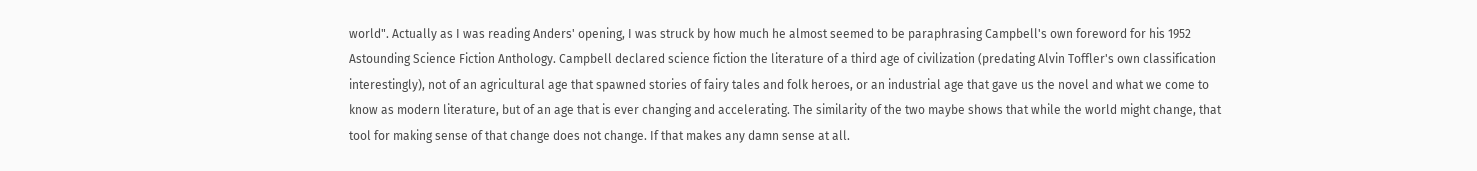world". Actually as I was reading Anders' opening, I was struck by how much he almost seemed to be paraphrasing Campbell's own foreword for his 1952 Astounding Science Fiction Anthology. Campbell declared science fiction the literature of a third age of civilization (predating Alvin Toffler's own classification interestingly), not of an agricultural age that spawned stories of fairy tales and folk heroes, or an industrial age that gave us the novel and what we come to know as modern literature, but of an age that is ever changing and accelerating. The similarity of the two maybe shows that while the world might change, that tool for making sense of that change does not change. If that makes any damn sense at all.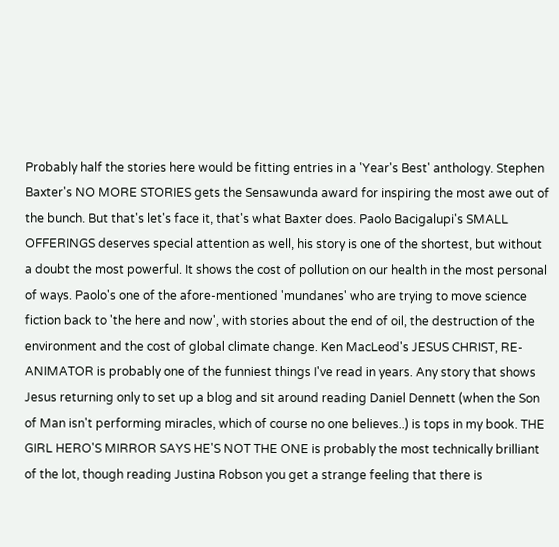Probably half the stories here would be fitting entries in a 'Year's Best' anthology. Stephen Baxter's NO MORE STORIES gets the Sensawunda award for inspiring the most awe out of the bunch. But that's let's face it, that's what Baxter does. Paolo Bacigalupi's SMALL OFFERINGS deserves special attention as well, his story is one of the shortest, but without a doubt the most powerful. It shows the cost of pollution on our health in the most personal of ways. Paolo's one of the afore-mentioned 'mundanes' who are trying to move science fiction back to 'the here and now', with stories about the end of oil, the destruction of the environment and the cost of global climate change. Ken MacLeod's JESUS CHRIST, RE-ANIMATOR is probably one of the funniest things I've read in years. Any story that shows Jesus returning only to set up a blog and sit around reading Daniel Dennett (when the Son of Man isn't performing miracles, which of course no one believes..) is tops in my book. THE GIRL HERO'S MIRROR SAYS HE'S NOT THE ONE is probably the most technically brilliant of the lot, though reading Justina Robson you get a strange feeling that there is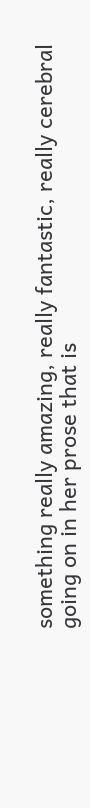something really amazing, really fantastic, really cerebral going on in her prose that is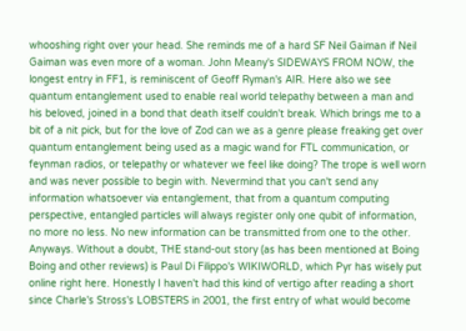whooshing right over your head. She reminds me of a hard SF Neil Gaiman if Neil Gaiman was even more of a woman. John Meany's SIDEWAYS FROM NOW, the longest entry in FF1, is reminiscent of Geoff Ryman's AIR. Here also we see quantum entanglement used to enable real world telepathy between a man and his beloved, joined in a bond that death itself couldn't break. Which brings me to a bit of a nit pick, but for the love of Zod can we as a genre please freaking get over quantum entanglement being used as a magic wand for FTL communication, or feynman radios, or telepathy or whatever we feel like doing? The trope is well worn and was never possible to begin with. Nevermind that you can't send any information whatsoever via entanglement, that from a quantum computing perspective, entangled particles will always register only one qubit of information, no more no less. No new information can be transmitted from one to the other. Anyways. Without a doubt, THE stand-out story (as has been mentioned at Boing Boing and other reviews) is Paul Di Filippo's WIKIWORLD, which Pyr has wisely put online right here. Honestly I haven't had this kind of vertigo after reading a short since Charle's Stross's LOBSTERS in 2001, the first entry of what would become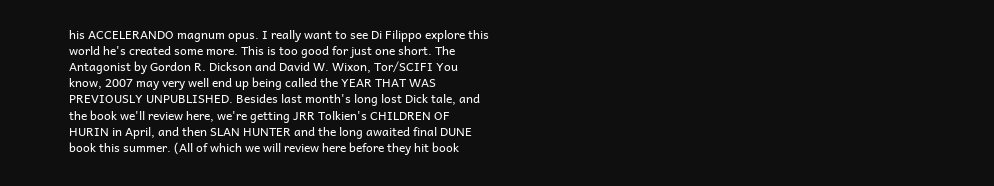his ACCELERANDO magnum opus. I really want to see Di Filippo explore this world he's created some more. This is too good for just one short. The Antagonist by Gordon R. Dickson and David W. Wixon, Tor/SCIFI You know, 2007 may very well end up being called the YEAR THAT WAS PREVIOUSLY UNPUBLISHED. Besides last month's long lost Dick tale, and the book we'll review here, we're getting JRR Tolkien's CHILDREN OF HURIN in April, and then SLAN HUNTER and the long awaited final DUNE book this summer. (All of which we will review here before they hit book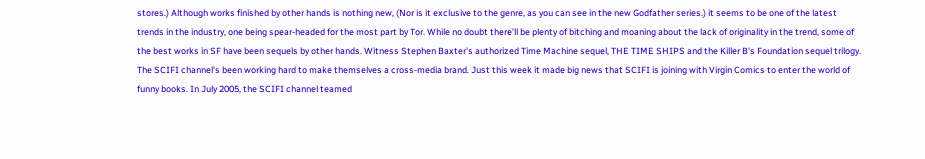stores.) Although works finished by other hands is nothing new, (Nor is it exclusive to the genre, as you can see in the new Godfather series.) it seems to be one of the latest trends in the industry, one being spear-headed for the most part by Tor. While no doubt there'll be plenty of bitching and moaning about the lack of originality in the trend, some of the best works in SF have been sequels by other hands. Witness Stephen Baxter's authorized Time Machine sequel, THE TIME SHIPS and the Killer B's Foundation sequel trilogy. The SCIFI channel's been working hard to make themselves a cross-media brand. Just this week it made big news that SCIFI is joining with Virgin Comics to enter the world of funny books. In July 2005, the SCIFI channel teamed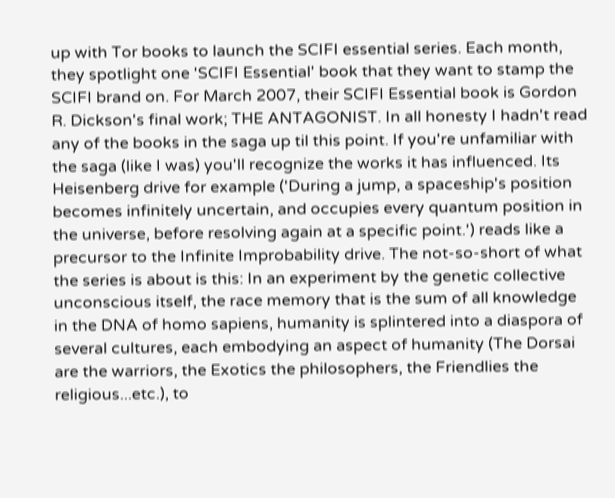up with Tor books to launch the SCIFI essential series. Each month, they spotlight one 'SCIFI Essential' book that they want to stamp the SCIFI brand on. For March 2007, their SCIFI Essential book is Gordon R. Dickson's final work; THE ANTAGONIST. In all honesty I hadn't read any of the books in the saga up til this point. If you're unfamiliar with the saga (like I was) you'll recognize the works it has influenced. Its Heisenberg drive for example ('During a jump, a spaceship's position becomes infinitely uncertain, and occupies every quantum position in the universe, before resolving again at a specific point.') reads like a precursor to the Infinite Improbability drive. The not-so-short of what the series is about is this: In an experiment by the genetic collective unconscious itself, the race memory that is the sum of all knowledge in the DNA of homo sapiens, humanity is splintered into a diaspora of several cultures, each embodying an aspect of humanity (The Dorsai are the warriors, the Exotics the philosophers, the Friendlies the religious...etc.), to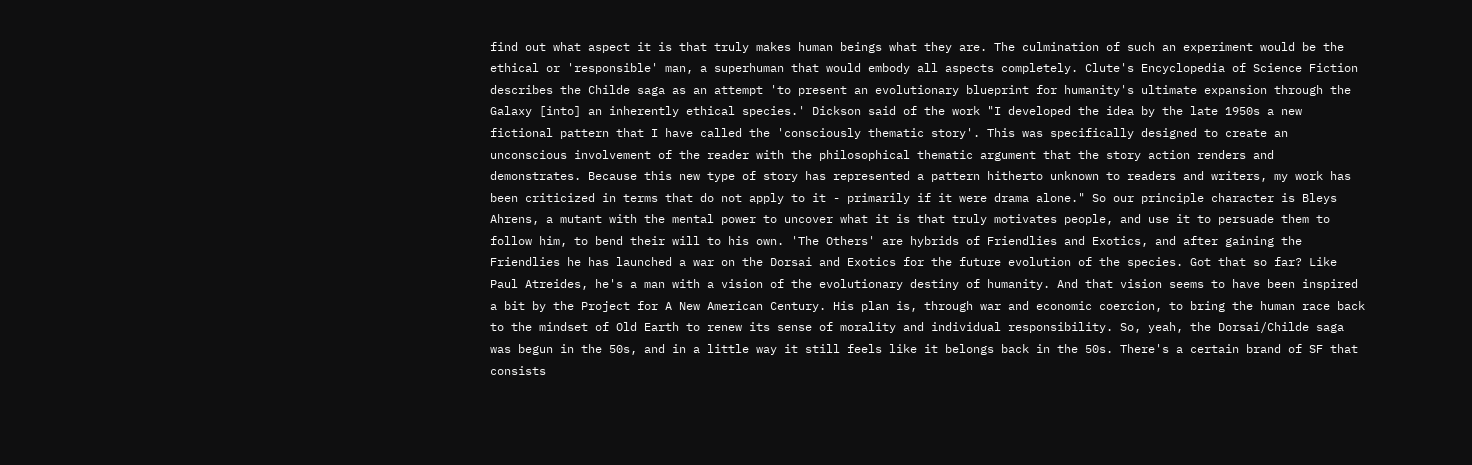find out what aspect it is that truly makes human beings what they are. The culmination of such an experiment would be the ethical or 'responsible' man, a superhuman that would embody all aspects completely. Clute's Encyclopedia of Science Fiction describes the Childe saga as an attempt 'to present an evolutionary blueprint for humanity's ultimate expansion through the Galaxy [into] an inherently ethical species.' Dickson said of the work "I developed the idea by the late 1950s a new fictional pattern that I have called the 'consciously thematic story'. This was specifically designed to create an unconscious involvement of the reader with the philosophical thematic argument that the story action renders and demonstrates. Because this new type of story has represented a pattern hitherto unknown to readers and writers, my work has been criticized in terms that do not apply to it - primarily if it were drama alone." So our principle character is Bleys Ahrens, a mutant with the mental power to uncover what it is that truly motivates people, and use it to persuade them to follow him, to bend their will to his own. 'The Others' are hybrids of Friendlies and Exotics, and after gaining the Friendlies he has launched a war on the Dorsai and Exotics for the future evolution of the species. Got that so far? Like Paul Atreides, he's a man with a vision of the evolutionary destiny of humanity. And that vision seems to have been inspired a bit by the Project for A New American Century. His plan is, through war and economic coercion, to bring the human race back to the mindset of Old Earth to renew its sense of morality and individual responsibility. So, yeah, the Dorsai/Childe saga was begun in the 50s, and in a little way it still feels like it belongs back in the 50s. There's a certain brand of SF that consists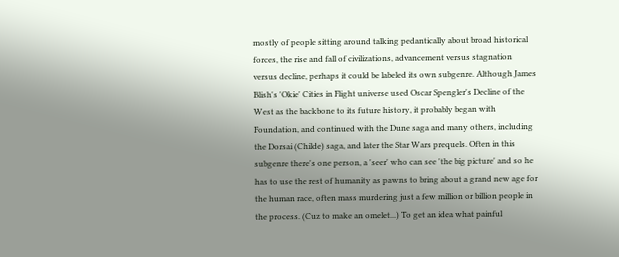mostly of people sitting around talking pedantically about broad historical forces, the rise and fall of civilizations, advancement versus stagnation versus decline, perhaps it could be labeled its own subgenre. Although James Blish's 'Okie' Cities in Flight universe used Oscar Spengler's Decline of the West as the backbone to its future history, it probably began with Foundation, and continued with the Dune saga and many others, including the Dorsai (Childe) saga, and later the Star Wars prequels. Often in this subgenre there's one person, a 'seer' who can see 'the big picture' and so he has to use the rest of humanity as pawns to bring about a grand new age for the human race, often mass murdering just a few million or billion people in the process. (Cuz to make an omelet...) To get an idea what painful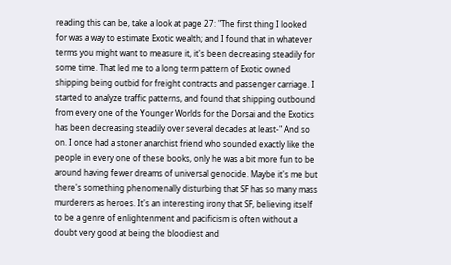reading this can be, take a look at page 27: "The first thing I looked for was a way to estimate Exotic wealth; and I found that in whatever terms you might want to measure it, it's been decreasing steadily for some time. That led me to a long term pattern of Exotic owned shipping being outbid for freight contracts and passenger carriage. I started to analyze traffic patterns, and found that shipping outbound from every one of the Younger Worlds for the Dorsai and the Exotics has been decreasing steadily over several decades at least-" And so on. I once had a stoner anarchist friend who sounded exactly like the people in every one of these books, only he was a bit more fun to be around having fewer dreams of universal genocide. Maybe it's me but there's something phenomenally disturbing that SF has so many mass murderers as heroes. It's an interesting irony that SF, believing itself to be a genre of enlightenment and pacificism is often without a doubt very good at being the bloodiest and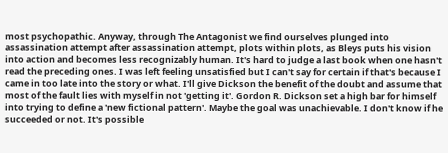most psychopathic. Anyway, through The Antagonist we find ourselves plunged into assassination attempt after assassination attempt, plots within plots, as Bleys puts his vision into action and becomes less recognizably human. It's hard to judge a last book when one hasn't read the preceding ones. I was left feeling unsatisfied but I can't say for certain if that's because I came in too late into the story or what. I'll give Dickson the benefit of the doubt and assume that most of the fault lies with myself in not 'getting it'. Gordon R. Dickson set a high bar for himself into trying to define a 'new fictional pattern'. Maybe the goal was unachievable. I don't know if he succeeded or not. It's possible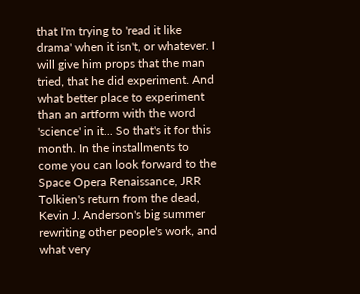that I'm trying to 'read it like drama' when it isn't, or whatever. I will give him props that the man tried, that he did experiment. And what better place to experiment than an artform with the word 'science' in it... So that's it for this month. In the installments to come you can look forward to the Space Opera Renaissance, JRR Tolkien's return from the dead, Kevin J. Anderson's big summer rewriting other people's work, and what very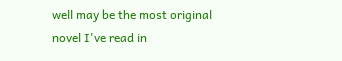well may be the most original novel I've read in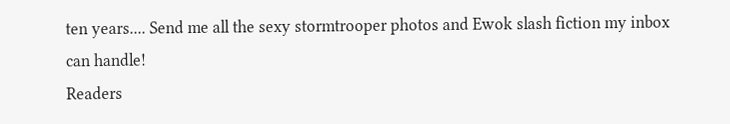ten years.... Send me all the sexy stormtrooper photos and Ewok slash fiction my inbox can handle!
Readers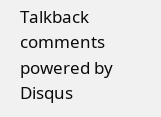Talkback
comments powered by Disqus